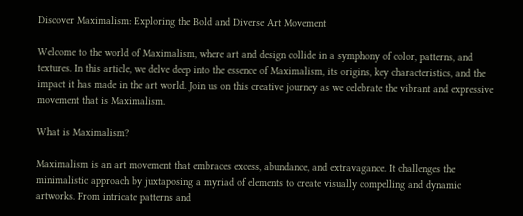Discover Maximalism: Exploring the Bold and Diverse Art Movement

Welcome to the world of Maximalism, where art and design collide in a symphony of color, patterns, and textures. In this article, we delve deep into the essence of Maximalism, its origins, key characteristics, and the impact it has made in the art world. Join us on this creative journey as we celebrate the vibrant and expressive movement that is Maximalism.

What is Maximalism?

Maximalism is an art movement that embraces excess, abundance, and extravagance. It challenges the minimalistic approach by juxtaposing a myriad of elements to create visually compelling and dynamic artworks. From intricate patterns and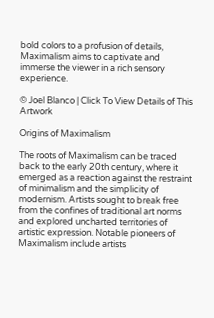bold colors to a profusion of details, Maximalism aims to captivate and immerse the viewer in a rich sensory experience.

© Joel Blanco | Click To View Details of This Artwork

Origins of Maximalism

The roots of Maximalism can be traced back to the early 20th century, where it emerged as a reaction against the restraint of minimalism and the simplicity of modernism. Artists sought to break free from the confines of traditional art norms and explored uncharted territories of artistic expression. Notable pioneers of Maximalism include artists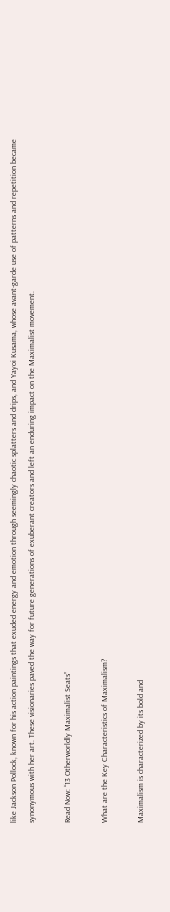like Jackson Pollock, known for his action paintings that exuded energy and emotion through seemingly chaotic splatters and drips, and Yayoi Kusama, whose avant-garde use of patterns and repetition became synonymous with her art. These visionaries paved the way for future generations of exuberant creators and left an enduring impact on the Maximalist movement.

Read Now: “13 Otherworldly Maximalist Seats”

What are the Key Characteristics of Maximalism?

Maximalism is characterized by its bold and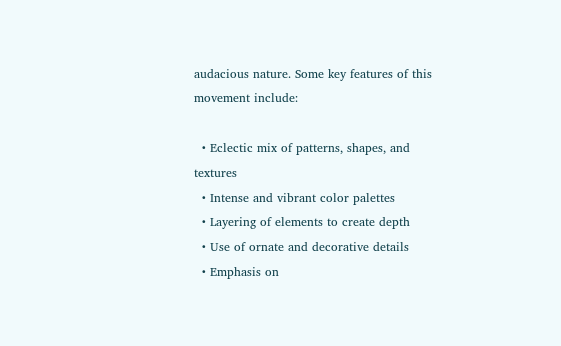audacious nature. Some key features of this movement include:

  • Eclectic mix of patterns, shapes, and textures
  • Intense and vibrant color palettes
  • Layering of elements to create depth
  • Use of ornate and decorative details
  • Emphasis on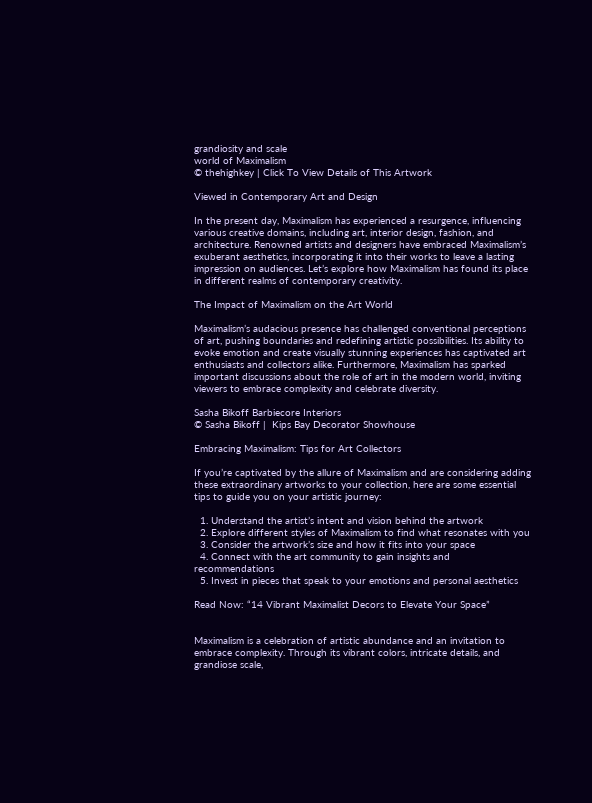grandiosity and scale
world of Maximalism
© thehighkey | Click To View Details of This Artwork

Viewed in Contemporary Art and Design

In the present day, Maximalism has experienced a resurgence, influencing various creative domains, including art, interior design, fashion, and architecture. Renowned artists and designers have embraced Maximalism’s exuberant aesthetics, incorporating it into their works to leave a lasting impression on audiences. Let’s explore how Maximalism has found its place in different realms of contemporary creativity.

The Impact of Maximalism on the Art World

Maximalism’s audacious presence has challenged conventional perceptions of art, pushing boundaries and redefining artistic possibilities. Its ability to evoke emotion and create visually stunning experiences has captivated art enthusiasts and collectors alike. Furthermore, Maximalism has sparked important discussions about the role of art in the modern world, inviting viewers to embrace complexity and celebrate diversity.

Sasha Bikoff Barbiecore Interiors
© Sasha Bikoff |  Kips Bay Decorator Showhouse

Embracing Maximalism: Tips for Art Collectors

If you’re captivated by the allure of Maximalism and are considering adding these extraordinary artworks to your collection, here are some essential tips to guide you on your artistic journey:

  1. Understand the artist’s intent and vision behind the artwork
  2. Explore different styles of Maximalism to find what resonates with you
  3. Consider the artwork’s size and how it fits into your space
  4. Connect with the art community to gain insights and recommendations
  5. Invest in pieces that speak to your emotions and personal aesthetics

Read Now: “14 Vibrant Maximalist Decors to Elevate Your Space”


Maximalism is a celebration of artistic abundance and an invitation to embrace complexity. Through its vibrant colors, intricate details, and grandiose scale,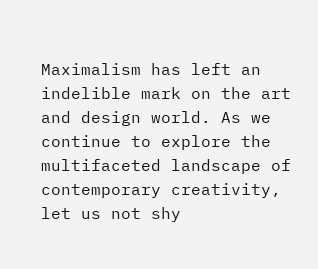Maximalism has left an indelible mark on the art and design world. As we continue to explore the multifaceted landscape of contemporary creativity, let us not shy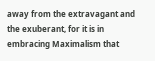away from the extravagant and the exuberant, for it is in embracing Maximalism that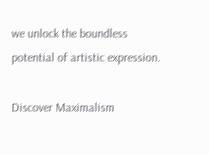we unlock the boundless potential of artistic expression.

Discover Maximalism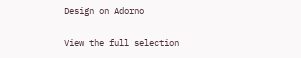Design on Adorno

View the full selection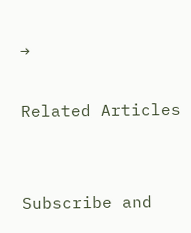→

Related Articles


Subscribe and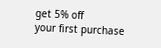get 5% off
your first purchase